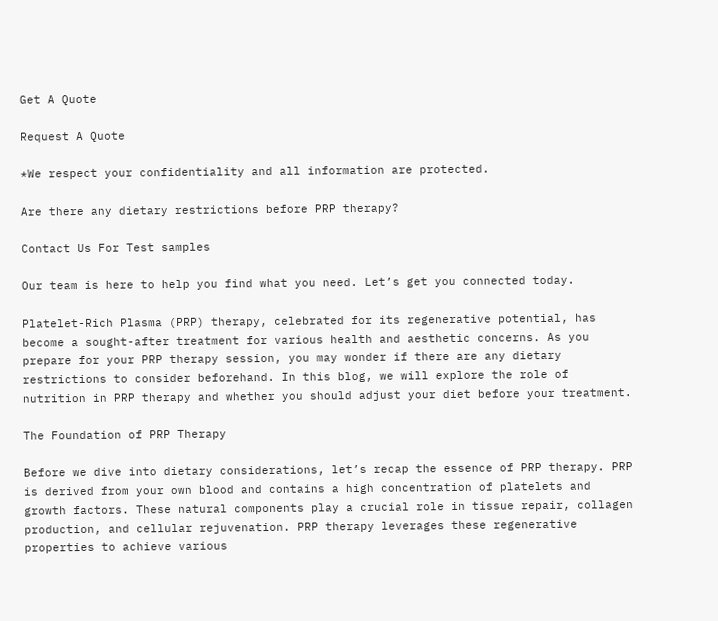Get A Quote

Request A Quote

*We respect your confidentiality and all information are protected.

Are there any dietary restrictions before PRP therapy?

Contact Us For Test samples

Our team is here to help you find what you need. Let’s get you connected today.

Platelet-Rich Plasma (PRP) therapy, celebrated for its regenerative potential, has become a sought-after treatment for various health and aesthetic concerns. As you prepare for your PRP therapy session, you may wonder if there are any dietary restrictions to consider beforehand. In this blog, we will explore the role of nutrition in PRP therapy and whether you should adjust your diet before your treatment.

The Foundation of PRP Therapy

Before we dive into dietary considerations, let’s recap the essence of PRP therapy. PRP is derived from your own blood and contains a high concentration of platelets and growth factors. These natural components play a crucial role in tissue repair, collagen production, and cellular rejuvenation. PRP therapy leverages these regenerative properties to achieve various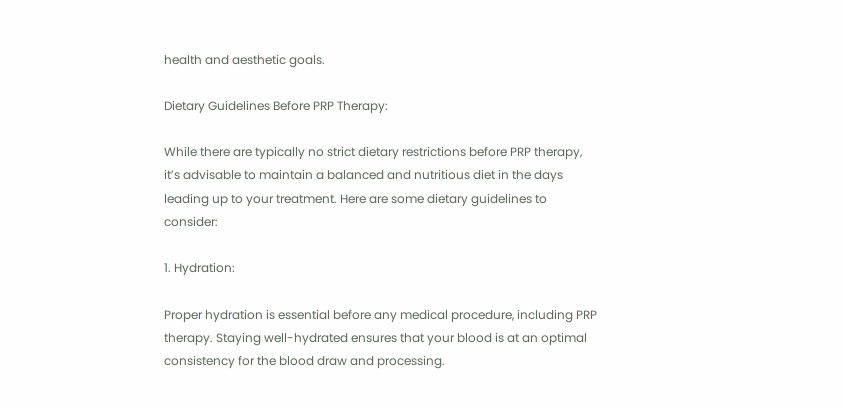health and aesthetic goals.

Dietary Guidelines Before PRP Therapy:

While there are typically no strict dietary restrictions before PRP therapy, it’s advisable to maintain a balanced and nutritious diet in the days leading up to your treatment. Here are some dietary guidelines to consider:

1. Hydration:

Proper hydration is essential before any medical procedure, including PRP therapy. Staying well-hydrated ensures that your blood is at an optimal consistency for the blood draw and processing.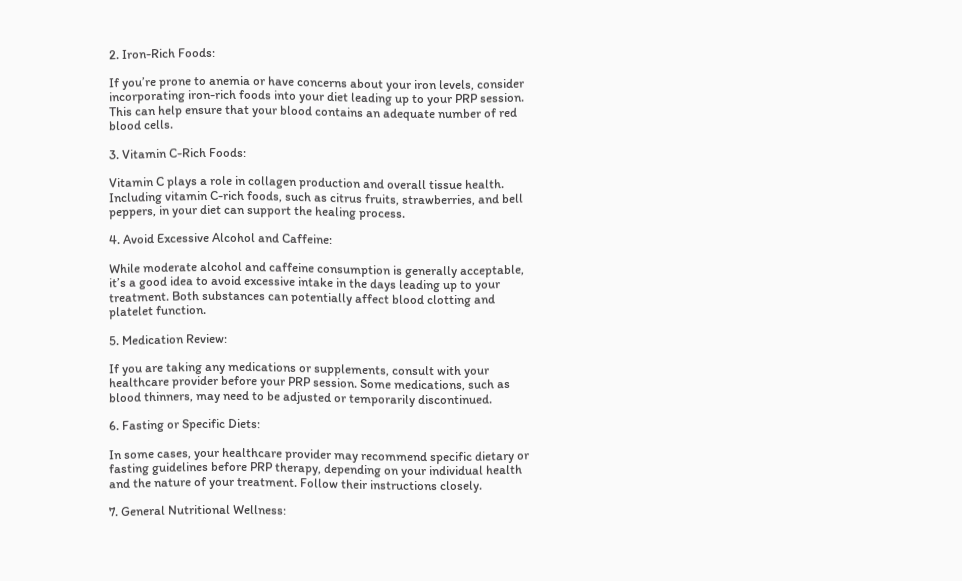2. Iron-Rich Foods:

If you’re prone to anemia or have concerns about your iron levels, consider incorporating iron-rich foods into your diet leading up to your PRP session. This can help ensure that your blood contains an adequate number of red blood cells.

3. Vitamin C-Rich Foods:

Vitamin C plays a role in collagen production and overall tissue health. Including vitamin C-rich foods, such as citrus fruits, strawberries, and bell peppers, in your diet can support the healing process.

4. Avoid Excessive Alcohol and Caffeine:

While moderate alcohol and caffeine consumption is generally acceptable, it’s a good idea to avoid excessive intake in the days leading up to your treatment. Both substances can potentially affect blood clotting and platelet function.

5. Medication Review:

If you are taking any medications or supplements, consult with your healthcare provider before your PRP session. Some medications, such as blood thinners, may need to be adjusted or temporarily discontinued.

6. Fasting or Specific Diets:

In some cases, your healthcare provider may recommend specific dietary or fasting guidelines before PRP therapy, depending on your individual health and the nature of your treatment. Follow their instructions closely.

7. General Nutritional Wellness: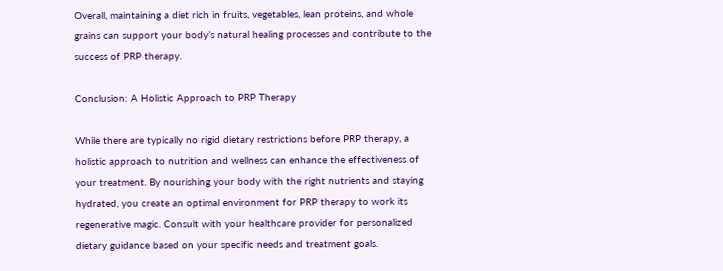Overall, maintaining a diet rich in fruits, vegetables, lean proteins, and whole grains can support your body’s natural healing processes and contribute to the success of PRP therapy.

Conclusion: A Holistic Approach to PRP Therapy

While there are typically no rigid dietary restrictions before PRP therapy, a holistic approach to nutrition and wellness can enhance the effectiveness of your treatment. By nourishing your body with the right nutrients and staying hydrated, you create an optimal environment for PRP therapy to work its regenerative magic. Consult with your healthcare provider for personalized dietary guidance based on your specific needs and treatment goals.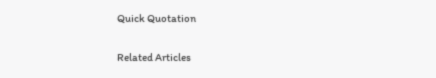Quick Quotation

Related Articles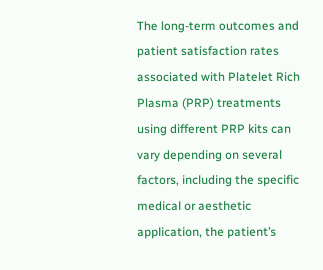The long-term outcomes and patient satisfaction rates associated with Platelet Rich Plasma (PRP) treatments using different PRP kits can vary depending on several factors, including the specific medical or aesthetic application, the patient’s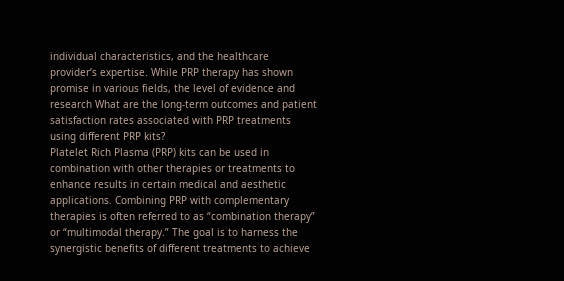individual characteristics, and the healthcare provider’s expertise. While PRP therapy has shown promise in various fields, the level of evidence and research What are the long-term outcomes and patient satisfaction rates associated with PRP treatments using different PRP kits?
Platelet Rich Plasma (PRP) kits can be used in combination with other therapies or treatments to enhance results in certain medical and aesthetic applications. Combining PRP with complementary therapies is often referred to as “combination therapy” or “multimodal therapy.” The goal is to harness the synergistic benefits of different treatments to achieve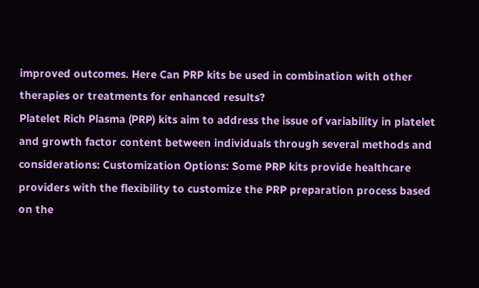improved outcomes. Here Can PRP kits be used in combination with other therapies or treatments for enhanced results?
Platelet Rich Plasma (PRP) kits aim to address the issue of variability in platelet and growth factor content between individuals through several methods and considerations: Customization Options: Some PRP kits provide healthcare providers with the flexibility to customize the PRP preparation process based on the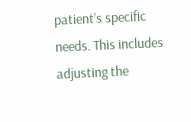patient’s specific needs. This includes adjusting the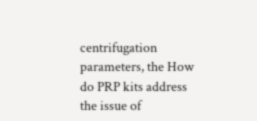centrifugation parameters, the How do PRP kits address the issue of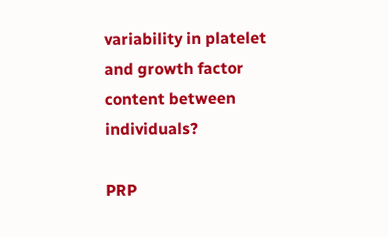variability in platelet and growth factor content between individuals?

PRP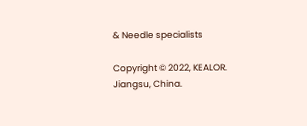& Needle specialists

Copyright © 2022, KEALOR. Jiangsu, China.